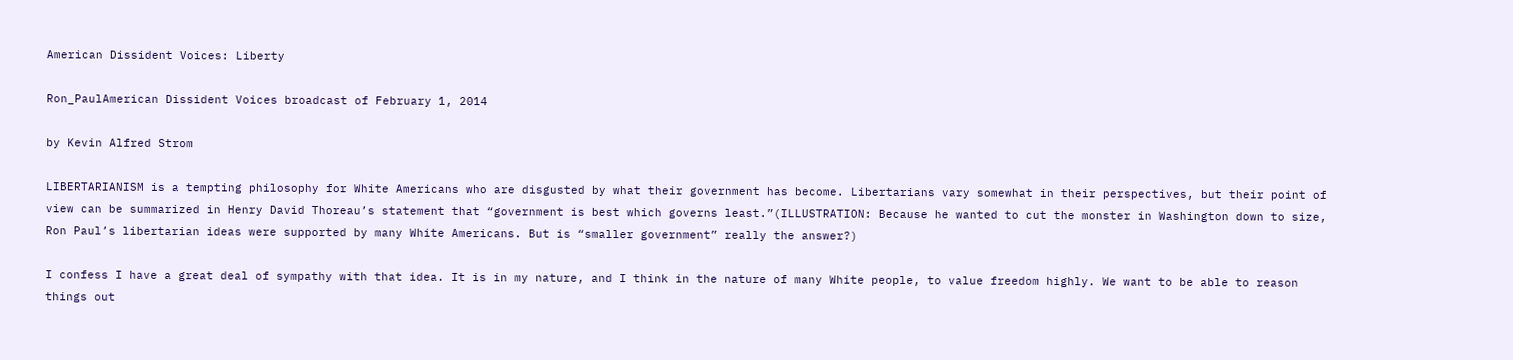American Dissident Voices: Liberty

Ron_PaulAmerican Dissident Voices broadcast of February 1, 2014

by Kevin Alfred Strom

LIBERTARIANISM is a tempting philosophy for White Americans who are disgusted by what their government has become. Libertarians vary somewhat in their perspectives, but their point of view can be summarized in Henry David Thoreau’s statement that “government is best which governs least.”(ILLUSTRATION: Because he wanted to cut the monster in Washington down to size, Ron Paul’s libertarian ideas were supported by many White Americans. But is “smaller government” really the answer?)

I confess I have a great deal of sympathy with that idea. It is in my nature, and I think in the nature of many White people, to value freedom highly. We want to be able to reason things out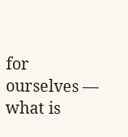for ourselves — what is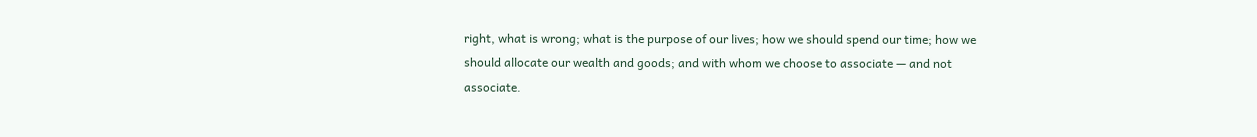right, what is wrong; what is the purpose of our lives; how we should spend our time; how we should allocate our wealth and goods; and with whom we choose to associate — and not associate.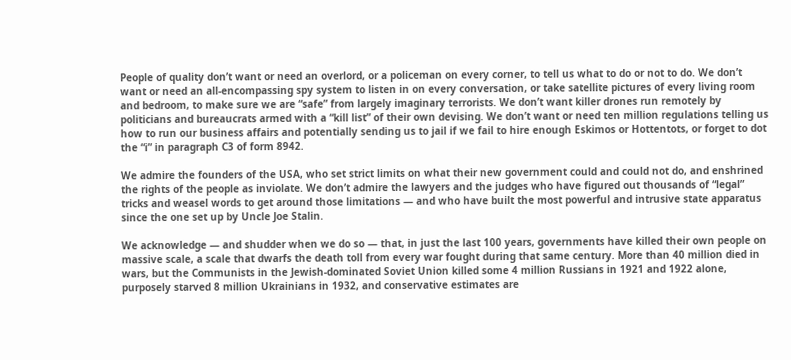People of quality don’t want or need an overlord, or a policeman on every corner, to tell us what to do or not to do. We don’t want or need an all-encompassing spy system to listen in on every conversation, or take satellite pictures of every living room and bedroom, to make sure we are “safe” from largely imaginary terrorists. We don’t want killer drones run remotely by politicians and bureaucrats armed with a “kill list” of their own devising. We don’t want or need ten million regulations telling us how to run our business affairs and potentially sending us to jail if we fail to hire enough Eskimos or Hottentots, or forget to dot the “i” in paragraph C3 of form 8942.

We admire the founders of the USA, who set strict limits on what their new government could and could not do, and enshrined the rights of the people as inviolate. We don’t admire the lawyers and the judges who have figured out thousands of “legal” tricks and weasel words to get around those limitations — and who have built the most powerful and intrusive state apparatus since the one set up by Uncle Joe Stalin.

We acknowledge — and shudder when we do so — that, in just the last 100 years, governments have killed their own people on massive scale, a scale that dwarfs the death toll from every war fought during that same century. More than 40 million died in wars, but the Communists in the Jewish-dominated Soviet Union killed some 4 million Russians in 1921 and 1922 alone, purposely starved 8 million Ukrainians in 1932, and conservative estimates are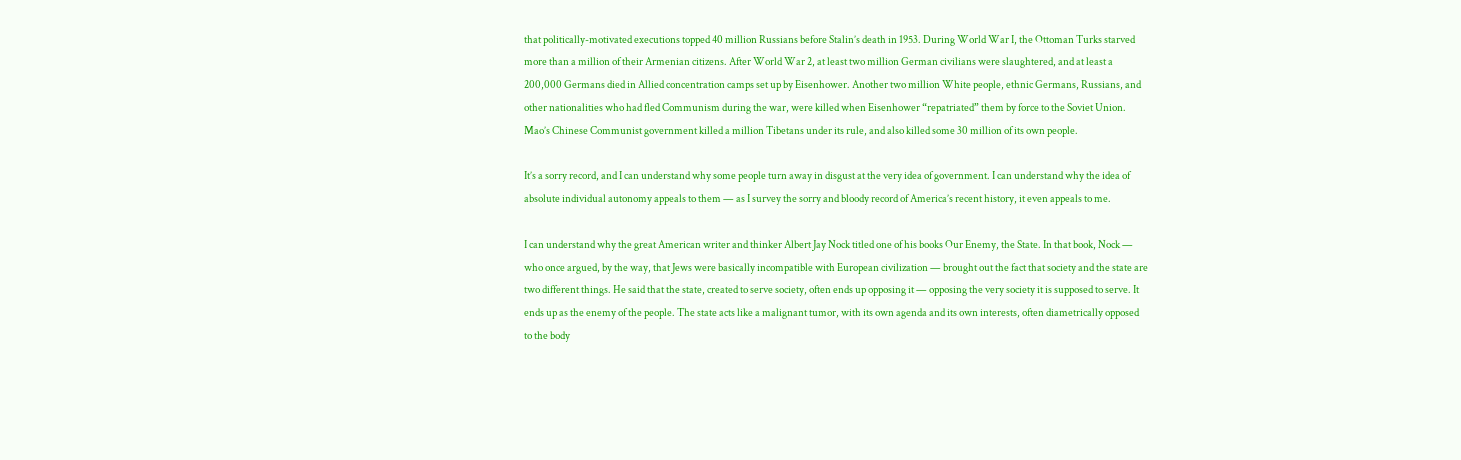that politically-motivated executions topped 40 million Russians before Stalin’s death in 1953. During World War I, the Ottoman Turks starved more than a million of their Armenian citizens. After World War 2, at least two million German civilians were slaughtered, and at least a 200,000 Germans died in Allied concentration camps set up by Eisenhower. Another two million White people, ethnic Germans, Russians, and other nationalities who had fled Communism during the war, were killed when Eisenhower “repatriated” them by force to the Soviet Union. Mao’s Chinese Communist government killed a million Tibetans under its rule, and also killed some 30 million of its own people.

It’s a sorry record, and I can understand why some people turn away in disgust at the very idea of government. I can understand why the idea of absolute individual autonomy appeals to them — as I survey the sorry and bloody record of America’s recent history, it even appeals to me.

I can understand why the great American writer and thinker Albert Jay Nock titled one of his books Our Enemy, the State. In that book, Nock — who once argued, by the way, that Jews were basically incompatible with European civilization — brought out the fact that society and the state are two different things. He said that the state, created to serve society, often ends up opposing it — opposing the very society it is supposed to serve. It ends up as the enemy of the people. The state acts like a malignant tumor, with its own agenda and its own interests, often diametrically opposed to the body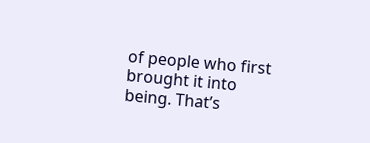of people who first brought it into being. That’s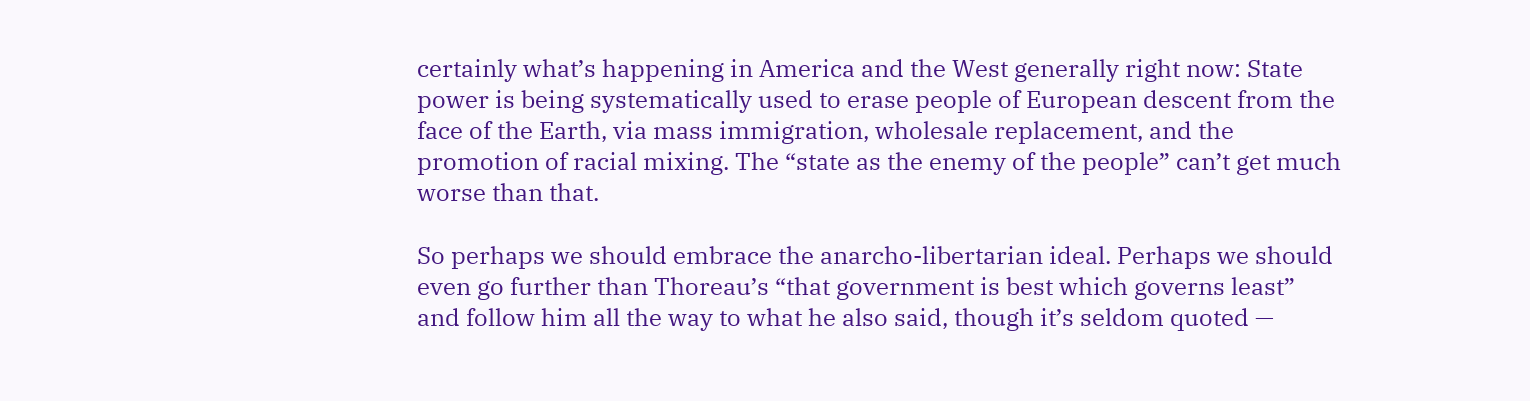certainly what’s happening in America and the West generally right now: State power is being systematically used to erase people of European descent from the face of the Earth, via mass immigration, wholesale replacement, and the promotion of racial mixing. The “state as the enemy of the people” can’t get much worse than that.

So perhaps we should embrace the anarcho-libertarian ideal. Perhaps we should even go further than Thoreau’s “that government is best which governs least” and follow him all the way to what he also said, though it’s seldom quoted —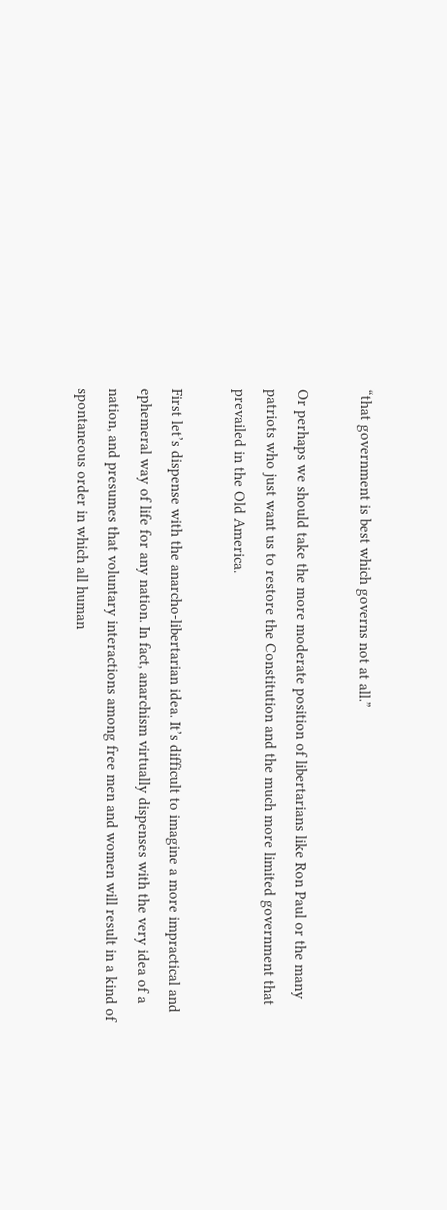“that government is best which governs not at all.”

Or perhaps we should take the more moderate position of libertarians like Ron Paul or the many patriots who just want us to restore the Constitution and the much more limited government that prevailed in the Old America.

First let’s dispense with the anarcho-libertarian idea. It’s difficult to imagine a more impractical and ephemeral way of life for any nation. In fact, anarchism virtually dispenses with the very idea of a nation, and presumes that voluntary interactions among free men and women will result in a kind of spontaneous order in which all human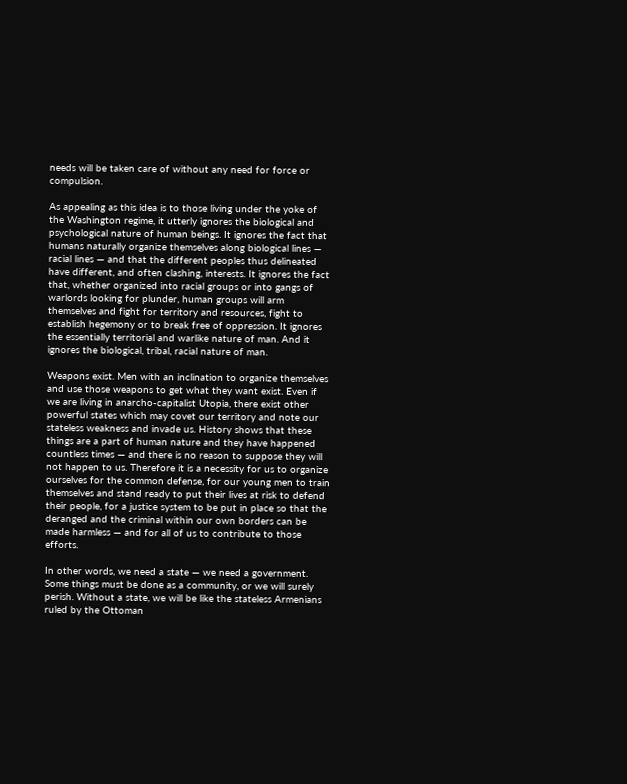needs will be taken care of without any need for force or compulsion.

As appealing as this idea is to those living under the yoke of the Washington regime, it utterly ignores the biological and psychological nature of human beings. It ignores the fact that humans naturally organize themselves along biological lines — racial lines — and that the different peoples thus delineated have different, and often clashing, interests. It ignores the fact that, whether organized into racial groups or into gangs of warlords looking for plunder, human groups will arm themselves and fight for territory and resources, fight to establish hegemony or to break free of oppression. It ignores the essentially territorial and warlike nature of man. And it ignores the biological, tribal, racial nature of man.

Weapons exist. Men with an inclination to organize themselves and use those weapons to get what they want exist. Even if we are living in anarcho-capitalist Utopia, there exist other powerful states which may covet our territory and note our stateless weakness and invade us. History shows that these things are a part of human nature and they have happened countless times — and there is no reason to suppose they will not happen to us. Therefore it is a necessity for us to organize ourselves for the common defense, for our young men to train themselves and stand ready to put their lives at risk to defend their people, for a justice system to be put in place so that the deranged and the criminal within our own borders can be made harmless — and for all of us to contribute to those efforts.

In other words, we need a state — we need a government. Some things must be done as a community, or we will surely perish. Without a state, we will be like the stateless Armenians ruled by the Ottoman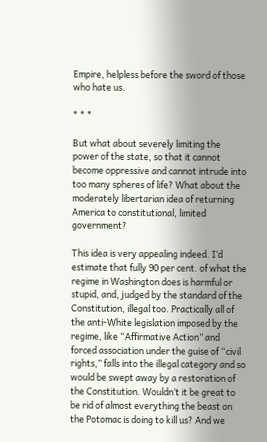Empire, helpless before the sword of those who hate us.

* * *

But what about severely limiting the power of the state, so that it cannot become oppressive and cannot intrude into too many spheres of life? What about the moderately libertarian idea of returning America to constitutional, limited government?

This idea is very appealing indeed. I’d estimate that fully 90 per cent. of what the regime in Washington does is harmful or stupid, and, judged by the standard of the Constitution, illegal too. Practically all of the anti-White legislation imposed by the regime, like “Affirmative Action” and forced association under the guise of “civil rights,” falls into the illegal category and so would be swept away by a restoration of the Constitution. Wouldn’t it be great to be rid of almost everything the beast on the Potomac is doing to kill us? And we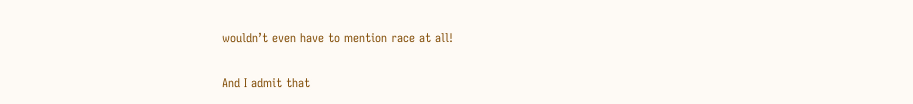wouldn’t even have to mention race at all!

And I admit that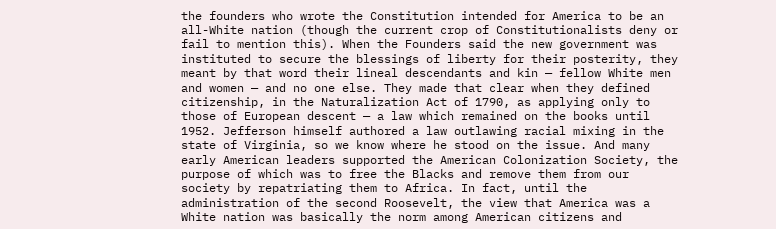the founders who wrote the Constitution intended for America to be an all-White nation (though the current crop of Constitutionalists deny or fail to mention this). When the Founders said the new government was instituted to secure the blessings of liberty for their posterity, they meant by that word their lineal descendants and kin — fellow White men and women — and no one else. They made that clear when they defined citizenship, in the Naturalization Act of 1790, as applying only to those of European descent — a law which remained on the books until 1952. Jefferson himself authored a law outlawing racial mixing in the state of Virginia, so we know where he stood on the issue. And many early American leaders supported the American Colonization Society, the purpose of which was to free the Blacks and remove them from our society by repatriating them to Africa. In fact, until the administration of the second Roosevelt, the view that America was a White nation was basically the norm among American citizens and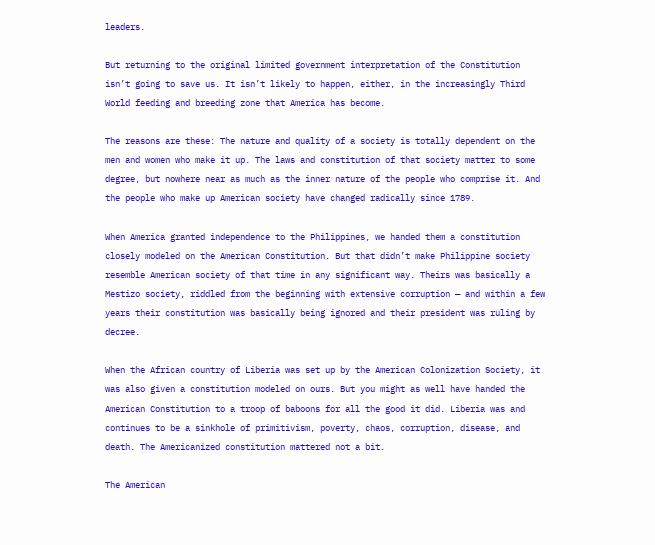leaders.

But returning to the original limited government interpretation of the Constitution isn’t going to save us. It isn’t likely to happen, either, in the increasingly Third World feeding and breeding zone that America has become.

The reasons are these: The nature and quality of a society is totally dependent on the men and women who make it up. The laws and constitution of that society matter to some degree, but nowhere near as much as the inner nature of the people who comprise it. And the people who make up American society have changed radically since 1789.

When America granted independence to the Philippines, we handed them a constitution closely modeled on the American Constitution. But that didn’t make Philippine society resemble American society of that time in any significant way. Theirs was basically a Mestizo society, riddled from the beginning with extensive corruption — and within a few years their constitution was basically being ignored and their president was ruling by decree.

When the African country of Liberia was set up by the American Colonization Society, it was also given a constitution modeled on ours. But you might as well have handed the American Constitution to a troop of baboons for all the good it did. Liberia was and continues to be a sinkhole of primitivism, poverty, chaos, corruption, disease, and death. The Americanized constitution mattered not a bit.

The American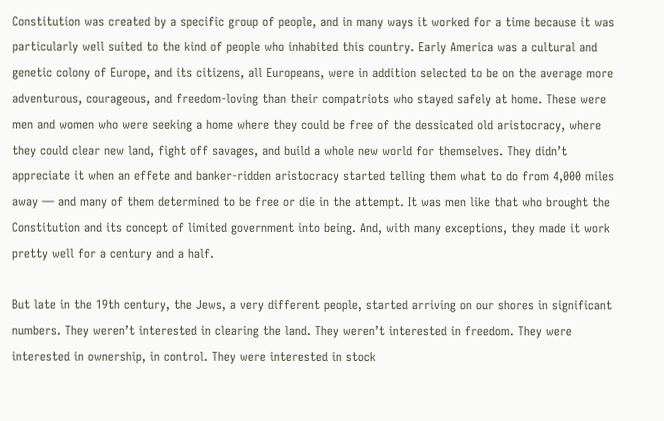Constitution was created by a specific group of people, and in many ways it worked for a time because it was particularly well suited to the kind of people who inhabited this country. Early America was a cultural and genetic colony of Europe, and its citizens, all Europeans, were in addition selected to be on the average more adventurous, courageous, and freedom-loving than their compatriots who stayed safely at home. These were men and women who were seeking a home where they could be free of the dessicated old aristocracy, where they could clear new land, fight off savages, and build a whole new world for themselves. They didn’t appreciate it when an effete and banker-ridden aristocracy started telling them what to do from 4,000 miles away — and many of them determined to be free or die in the attempt. It was men like that who brought the Constitution and its concept of limited government into being. And, with many exceptions, they made it work pretty well for a century and a half.

But late in the 19th century, the Jews, a very different people, started arriving on our shores in significant numbers. They weren’t interested in clearing the land. They weren’t interested in freedom. They were interested in ownership, in control. They were interested in stock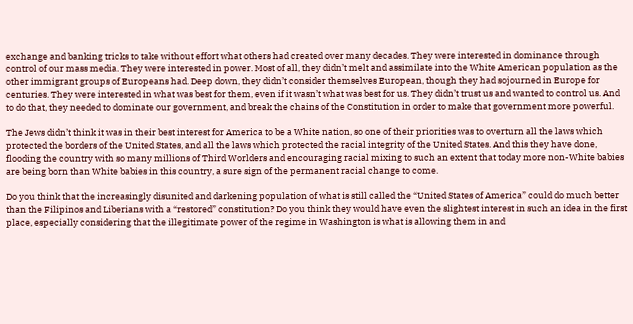exchange and banking tricks to take without effort what others had created over many decades. They were interested in dominance through control of our mass media. They were interested in power. Most of all, they didn’t melt and assimilate into the White American population as the other immigrant groups of Europeans had. Deep down, they didn’t consider themselves European, though they had sojourned in Europe for centuries. They were interested in what was best for them, even if it wasn’t what was best for us. They didn’t trust us and wanted to control us. And to do that, they needed to dominate our government, and break the chains of the Constitution in order to make that government more powerful.

The Jews didn’t think it was in their best interest for America to be a White nation, so one of their priorities was to overturn all the laws which protected the borders of the United States, and all the laws which protected the racial integrity of the United States. And this they have done, flooding the country with so many millions of Third Worlders and encouraging racial mixing to such an extent that today more non-White babies are being born than White babies in this country, a sure sign of the permanent racial change to come.

Do you think that the increasingly disunited and darkening population of what is still called the “United States of America” could do much better than the Filipinos and Liberians with a “restored” constitution? Do you think they would have even the slightest interest in such an idea in the first place, especially considering that the illegitimate power of the regime in Washington is what is allowing them in and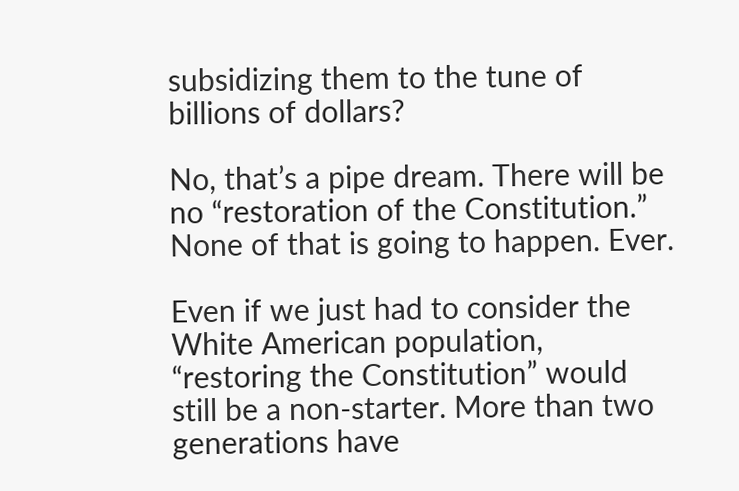subsidizing them to the tune of billions of dollars?

No, that’s a pipe dream. There will be no “restoration of the Constitution.” None of that is going to happen. Ever.

Even if we just had to consider the White American population, “restoring the Constitution” would still be a non-starter. More than two generations have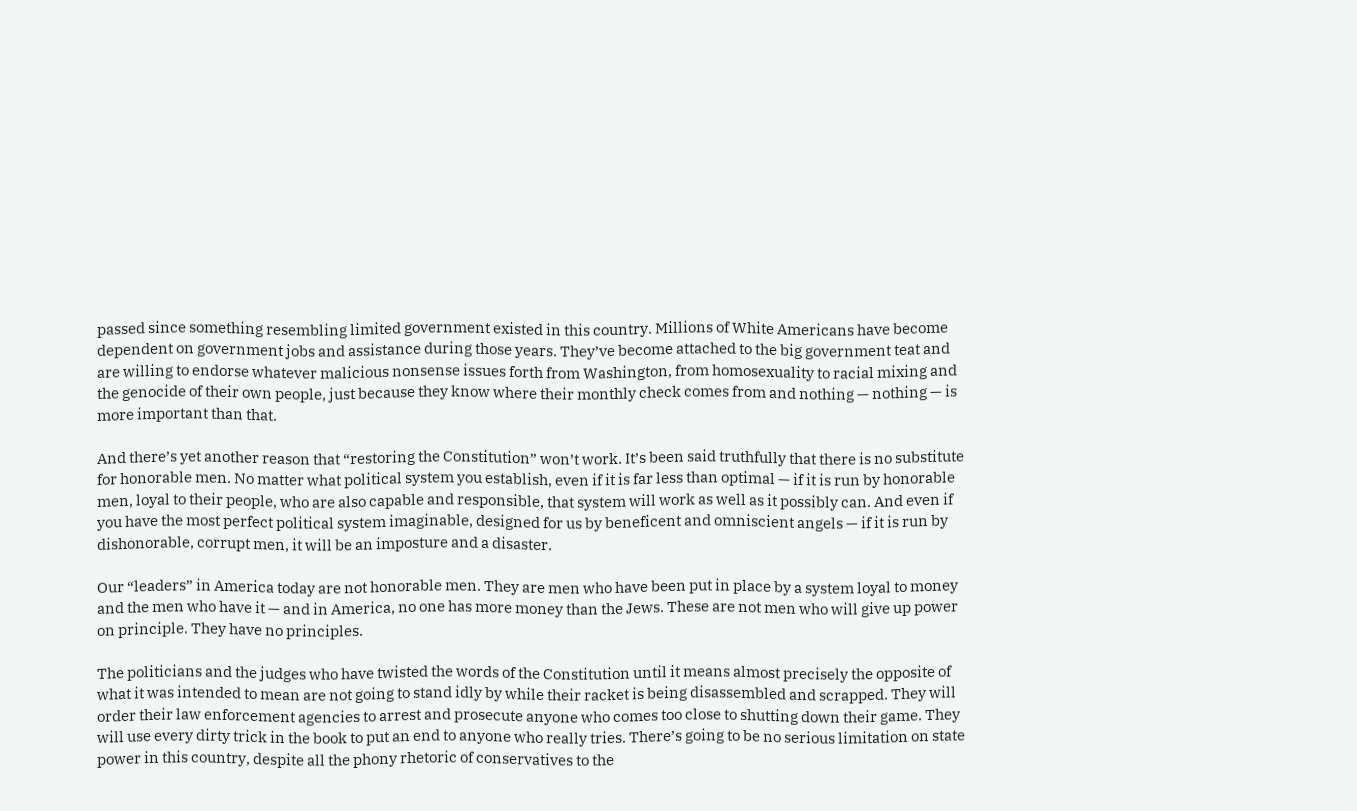passed since something resembling limited government existed in this country. Millions of White Americans have become dependent on government jobs and assistance during those years. They’ve become attached to the big government teat and are willing to endorse whatever malicious nonsense issues forth from Washington, from homosexuality to racial mixing and the genocide of their own people, just because they know where their monthly check comes from and nothing — nothing — is more important than that.

And there’s yet another reason that “restoring the Constitution” won’t work. It’s been said truthfully that there is no substitute for honorable men. No matter what political system you establish, even if it is far less than optimal — if it is run by honorable men, loyal to their people, who are also capable and responsible, that system will work as well as it possibly can. And even if you have the most perfect political system imaginable, designed for us by beneficent and omniscient angels — if it is run by dishonorable, corrupt men, it will be an imposture and a disaster.

Our “leaders” in America today are not honorable men. They are men who have been put in place by a system loyal to money and the men who have it — and in America, no one has more money than the Jews. These are not men who will give up power on principle. They have no principles.

The politicians and the judges who have twisted the words of the Constitution until it means almost precisely the opposite of what it was intended to mean are not going to stand idly by while their racket is being disassembled and scrapped. They will order their law enforcement agencies to arrest and prosecute anyone who comes too close to shutting down their game. They will use every dirty trick in the book to put an end to anyone who really tries. There’s going to be no serious limitation on state power in this country, despite all the phony rhetoric of conservatives to the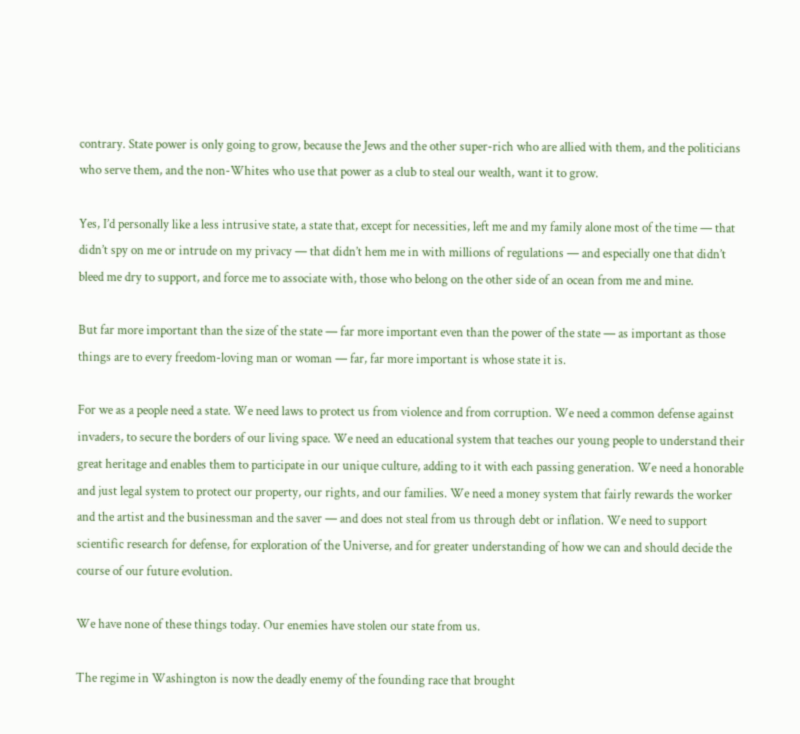contrary. State power is only going to grow, because the Jews and the other super-rich who are allied with them, and the politicians who serve them, and the non-Whites who use that power as a club to steal our wealth, want it to grow.

Yes, I’d personally like a less intrusive state, a state that, except for necessities, left me and my family alone most of the time — that didn’t spy on me or intrude on my privacy — that didn’t hem me in with millions of regulations — and especially one that didn’t bleed me dry to support, and force me to associate with, those who belong on the other side of an ocean from me and mine.

But far more important than the size of the state — far more important even than the power of the state — as important as those things are to every freedom-loving man or woman — far, far more important is whose state it is.

For we as a people need a state. We need laws to protect us from violence and from corruption. We need a common defense against invaders, to secure the borders of our living space. We need an educational system that teaches our young people to understand their great heritage and enables them to participate in our unique culture, adding to it with each passing generation. We need a honorable and just legal system to protect our property, our rights, and our families. We need a money system that fairly rewards the worker and the artist and the businessman and the saver — and does not steal from us through debt or inflation. We need to support scientific research for defense, for exploration of the Universe, and for greater understanding of how we can and should decide the course of our future evolution.

We have none of these things today. Our enemies have stolen our state from us.

The regime in Washington is now the deadly enemy of the founding race that brought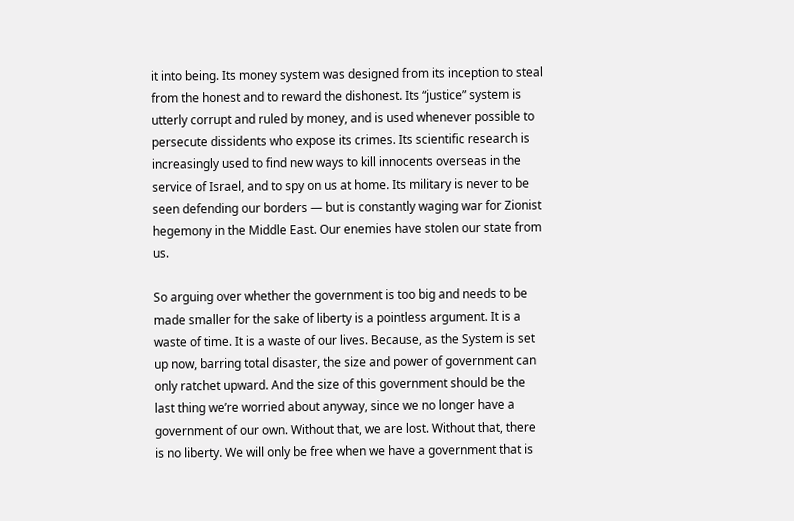it into being. Its money system was designed from its inception to steal from the honest and to reward the dishonest. Its “justice” system is utterly corrupt and ruled by money, and is used whenever possible to persecute dissidents who expose its crimes. Its scientific research is increasingly used to find new ways to kill innocents overseas in the service of Israel, and to spy on us at home. Its military is never to be seen defending our borders — but is constantly waging war for Zionist hegemony in the Middle East. Our enemies have stolen our state from us.

So arguing over whether the government is too big and needs to be made smaller for the sake of liberty is a pointless argument. It is a waste of time. It is a waste of our lives. Because, as the System is set up now, barring total disaster, the size and power of government can only ratchet upward. And the size of this government should be the last thing we’re worried about anyway, since we no longer have a government of our own. Without that, we are lost. Without that, there is no liberty. We will only be free when we have a government that is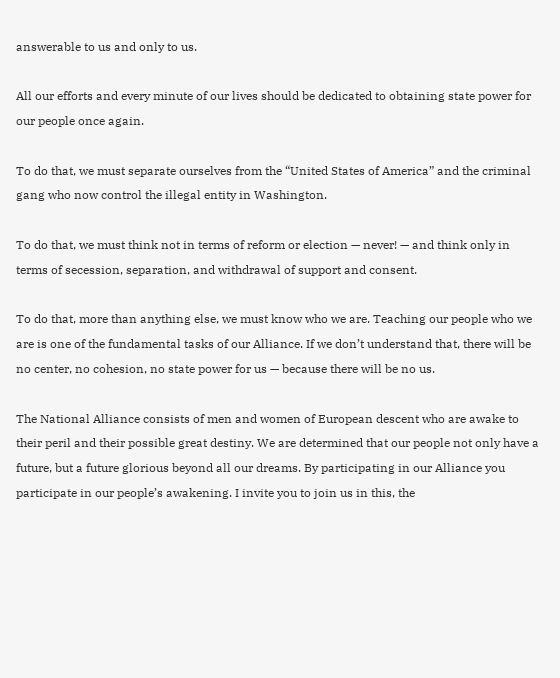answerable to us and only to us.

All our efforts and every minute of our lives should be dedicated to obtaining state power for our people once again.

To do that, we must separate ourselves from the “United States of America” and the criminal gang who now control the illegal entity in Washington.

To do that, we must think not in terms of reform or election — never! — and think only in terms of secession, separation, and withdrawal of support and consent.

To do that, more than anything else, we must know who we are. Teaching our people who we are is one of the fundamental tasks of our Alliance. If we don’t understand that, there will be no center, no cohesion, no state power for us — because there will be no us.

The National Alliance consists of men and women of European descent who are awake to their peril and their possible great destiny. We are determined that our people not only have a future, but a future glorious beyond all our dreams. By participating in our Alliance you participate in our people’s awakening. I invite you to join us in this, the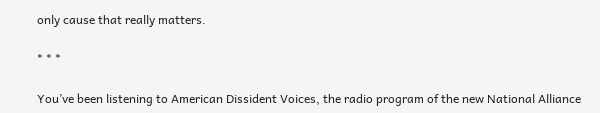only cause that really matters.

* * *

You’ve been listening to American Dissident Voices, the radio program of the new National Alliance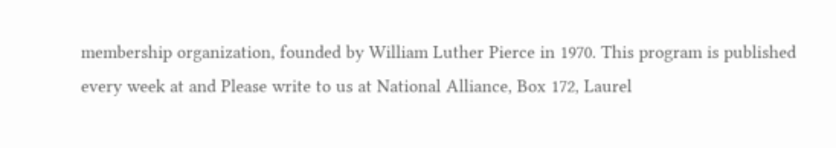membership organization, founded by William Luther Pierce in 1970. This program is published every week at and Please write to us at National Alliance, Box 172, Laurel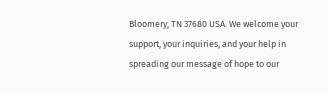Bloomery, TN 37680 USA. We welcome your support, your inquiries, and your help in spreading our message of hope to our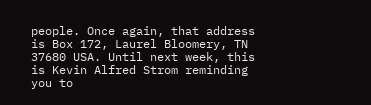people. Once again, that address is Box 172, Laurel Bloomery, TN 37680 USA. Until next week, this is Kevin Alfred Strom reminding you to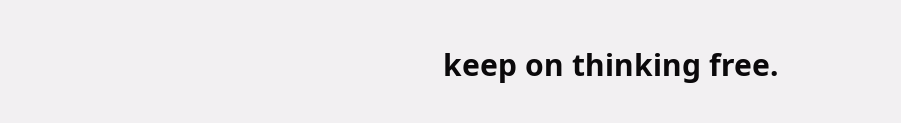keep on thinking free.